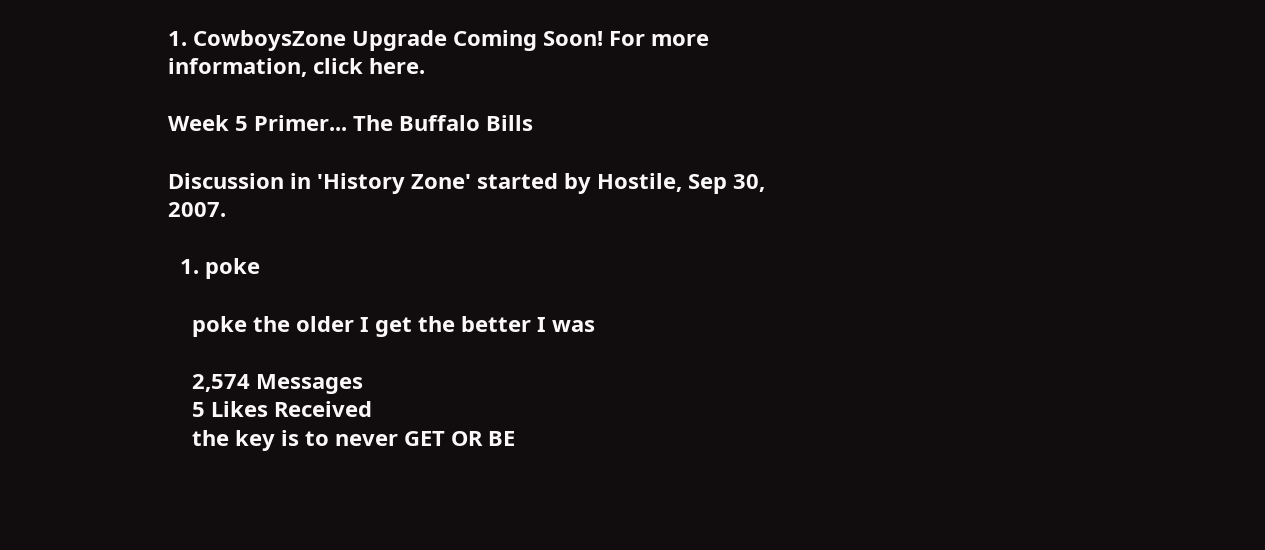1. CowboysZone Upgrade Coming Soon! For more information, click here.

Week 5 Primer... The Buffalo Bills

Discussion in 'History Zone' started by Hostile, Sep 30, 2007.

  1. poke

    poke the older I get the better I was

    2,574 Messages
    5 Likes Received
    the key is to never GET OR BE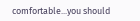comfortable...you should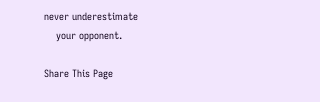never underestimate
    your opponent.

Share This Page